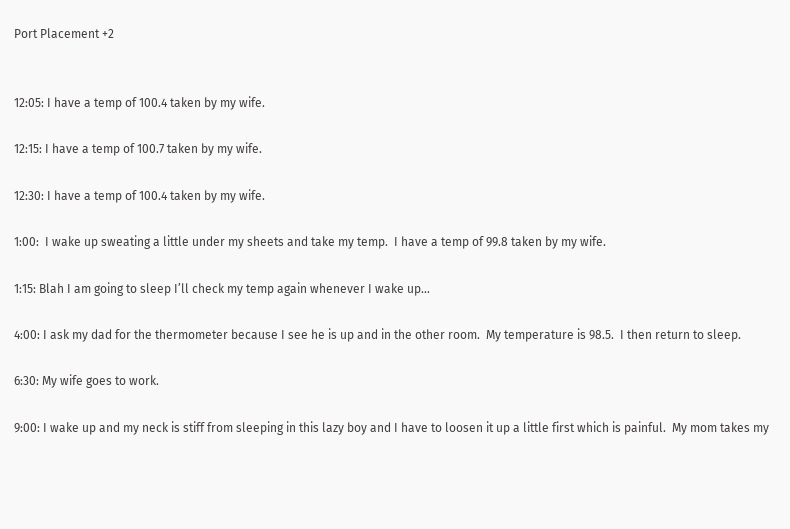Port Placement +2


12:05: I have a temp of 100.4 taken by my wife.

12:15: I have a temp of 100.7 taken by my wife.

12:30: I have a temp of 100.4 taken by my wife.

1:00:  I wake up sweating a little under my sheets and take my temp.  I have a temp of 99.8 taken by my wife.

1:15: Blah I am going to sleep I’ll check my temp again whenever I wake up…

4:00: I ask my dad for the thermometer because I see he is up and in the other room.  My temperature is 98.5.  I then return to sleep.

6:30: My wife goes to work.

9:00: I wake up and my neck is stiff from sleeping in this lazy boy and I have to loosen it up a little first which is painful.  My mom takes my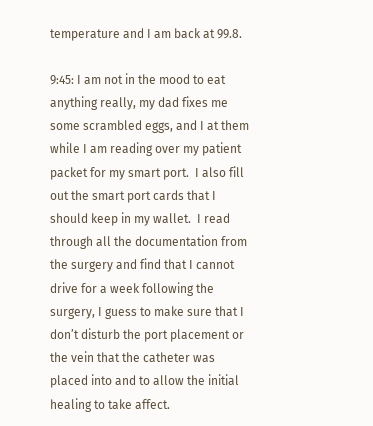temperature and I am back at 99.8.

9:45: I am not in the mood to eat anything really, my dad fixes me some scrambled eggs, and I at them while I am reading over my patient packet for my smart port.  I also fill out the smart port cards that I should keep in my wallet.  I read through all the documentation from the surgery and find that I cannot drive for a week following the surgery, I guess to make sure that I don’t disturb the port placement or the vein that the catheter was placed into and to allow the initial healing to take affect.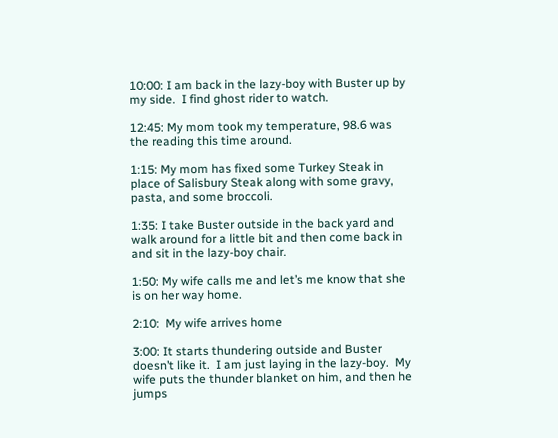10:00: I am back in the lazy-boy with Buster up by my side.  I find ghost rider to watch.

12:45: My mom took my temperature, 98.6 was the reading this time around.

1:15: My mom has fixed some Turkey Steak in place of Salisbury Steak along with some gravy, pasta, and some broccoli.

1:35: I take Buster outside in the back yard and walk around for a little bit and then come back in and sit in the lazy-boy chair.

1:50: My wife calls me and let’s me know that she is on her way home.

2:10:  My wife arrives home

3:00: It starts thundering outside and Buster doesn’t like it.  I am just laying in the lazy-boy.  My wife puts the thunder blanket on him, and then he jumps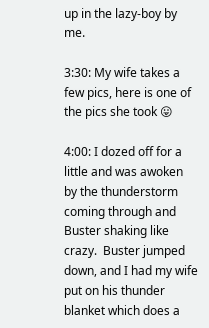up in the lazy-boy by me.

3:30: My wife takes a few pics, here is one of the pics she took 😛

4:00: I dozed off for a little and was awoken by the thunderstorm coming through and Buster shaking like crazy.  Buster jumped down, and I had my wife put on his thunder blanket which does a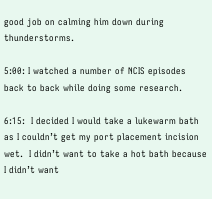good job on calming him down during thunderstorms.

5:00: I watched a number of NCIS episodes back to back while doing some research.

6:15:  I decided I would take a lukewarm bath as I couldn’t get my port placement incision wet.  I didn’t want to take a hot bath because I didn’t want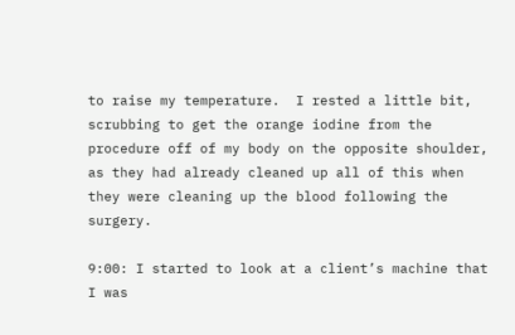to raise my temperature.  I rested a little bit, scrubbing to get the orange iodine from the procedure off of my body on the opposite shoulder, as they had already cleaned up all of this when they were cleaning up the blood following the surgery.

9:00: I started to look at a client’s machine that I was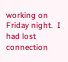working on Friday night.  I had lost connection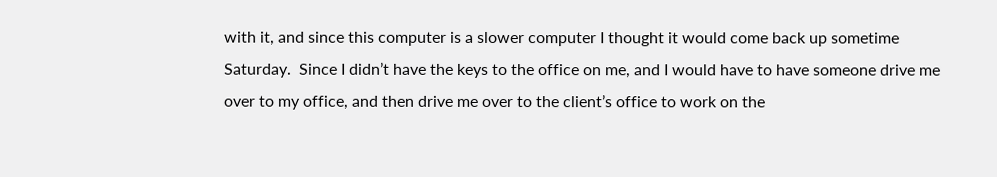with it, and since this computer is a slower computer I thought it would come back up sometime Saturday.  Since I didn’t have the keys to the office on me, and I would have to have someone drive me over to my office, and then drive me over to the client’s office to work on the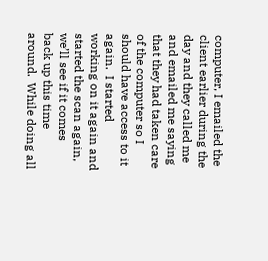computer, I emailed the client earlier during the day and they called me and emailed me saying that they had taken care of the computer so I should have access to it again.  I started working on it again and started the scan again, we’ll see if it comes back up this time around.  While doing all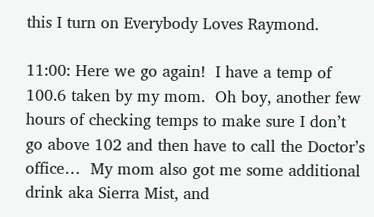this I turn on Everybody Loves Raymond.

11:00: Here we go again!  I have a temp of 100.6 taken by my mom.  Oh boy, another few hours of checking temps to make sure I don’t go above 102 and then have to call the Doctor’s office…  My mom also got me some additional drink aka Sierra Mist, and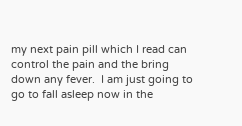my next pain pill which I read can control the pain and the bring down any fever.  I am just going to go to fall asleep now in the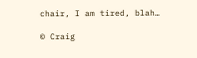chair, I am tired, blah…

© Craig